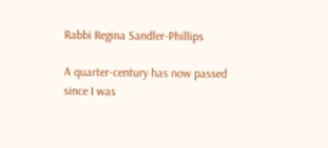Rabbi Regina Sandler-Phillips

A quarter-century has now passed since I was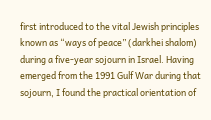first introduced to the vital Jewish principles known as “ways of peace” (darkhei shalom) during a five-year sojourn in Israel. Having emerged from the 1991 Gulf War during that sojourn, I found the practical orientation of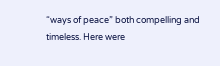“ways of peace” both compelling and timeless. Here were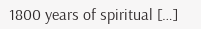1800 years of spiritual […]